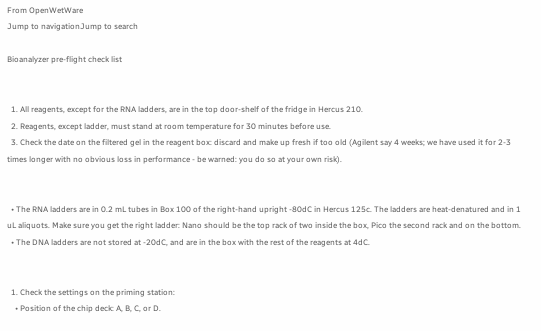From OpenWetWare
Jump to navigationJump to search

Bioanalyzer pre-flight check list


  1. All reagents, except for the RNA ladders, are in the top door-shelf of the fridge in Hercus 210.
  2. Reagents, except ladder, must stand at room temperature for 30 minutes before use.
  3. Check the date on the filtered gel in the reagent box: discard and make up fresh if too old (Agilent say 4 weeks; we have used it for 2-3 times longer with no obvious loss in performance - be warned: you do so at your own risk).


  • The RNA ladders are in 0.2 mL tubes in Box 100 of the right-hand upright -80dC in Hercus 125c. The ladders are heat-denatured and in 1 uL aliquots. Make sure you get the right ladder: Nano should be the top rack of two inside the box, Pico the second rack and on the bottom.
  • The DNA ladders are not stored at -20dC, and are in the box with the rest of the reagents at 4dC.


  1. Check the settings on the priming station:
    • Position of the chip deck: A, B, C, or D.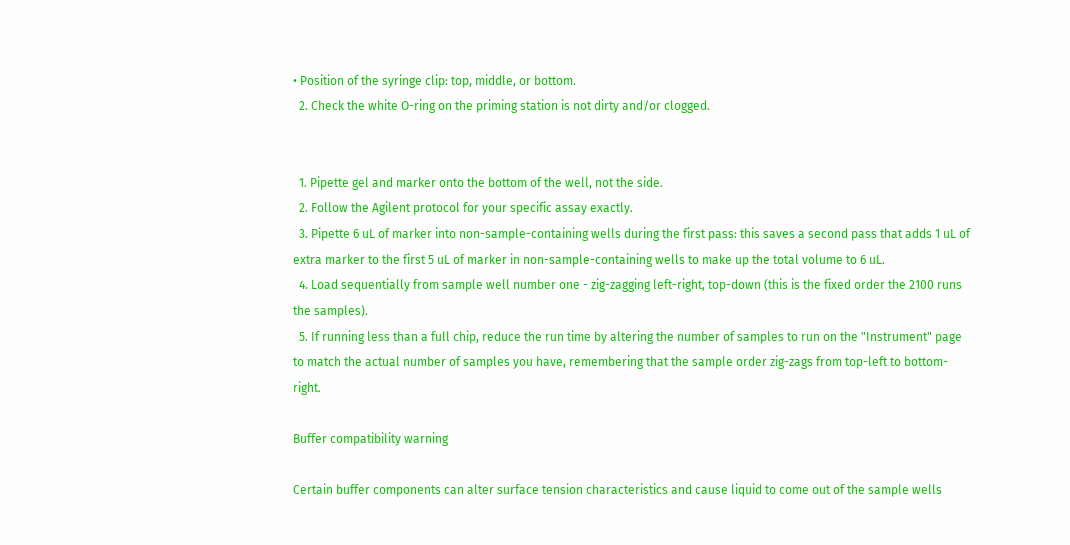• Position of the syringe clip: top, middle, or bottom.
  2. Check the white O-ring on the priming station is not dirty and/or clogged.


  1. Pipette gel and marker onto the bottom of the well, not the side.
  2. Follow the Agilent protocol for your specific assay exactly.
  3. Pipette 6 uL of marker into non-sample-containing wells during the first pass: this saves a second pass that adds 1 uL of extra marker to the first 5 uL of marker in non-sample-containing wells to make up the total volume to 6 uL.
  4. Load sequentially from sample well number one - zig-zagging left-right, top-down (this is the fixed order the 2100 runs the samples).
  5. If running less than a full chip, reduce the run time by altering the number of samples to run on the "Instrument" page to match the actual number of samples you have, remembering that the sample order zig-zags from top-left to bottom-right.

Buffer compatibility warning

Certain buffer components can alter surface tension characteristics and cause liquid to come out of the sample wells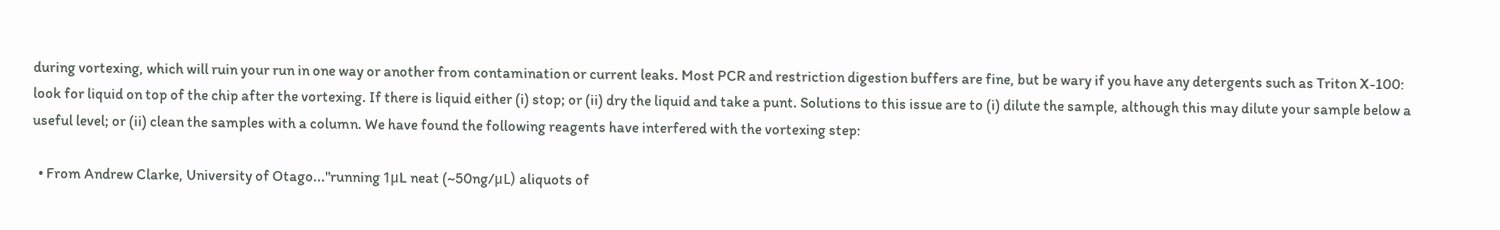during vortexing, which will ruin your run in one way or another from contamination or current leaks. Most PCR and restriction digestion buffers are fine, but be wary if you have any detergents such as Triton X-100: look for liquid on top of the chip after the vortexing. If there is liquid either (i) stop; or (ii) dry the liquid and take a punt. Solutions to this issue are to (i) dilute the sample, although this may dilute your sample below a useful level; or (ii) clean the samples with a column. We have found the following reagents have interfered with the vortexing step:

  • From Andrew Clarke, University of Otago..."running 1μL neat (~50ng/μL) aliquots of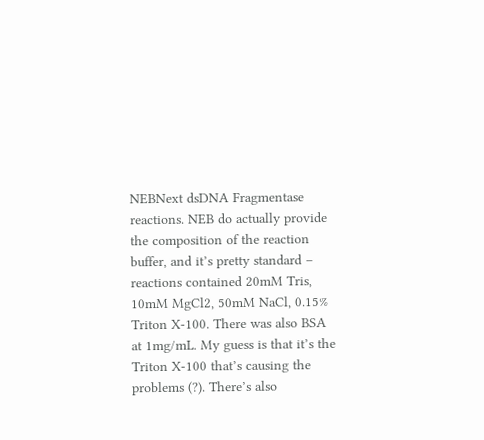NEBNext dsDNA Fragmentase reactions. NEB do actually provide the composition of the reaction buffer, and it’s pretty standard – reactions contained 20mM Tris, 10mM MgCl2, 50mM NaCl, 0.15% Triton X-100. There was also BSA at 1mg/mL. My guess is that it’s the Triton X-100 that’s causing the problems (?). There’s also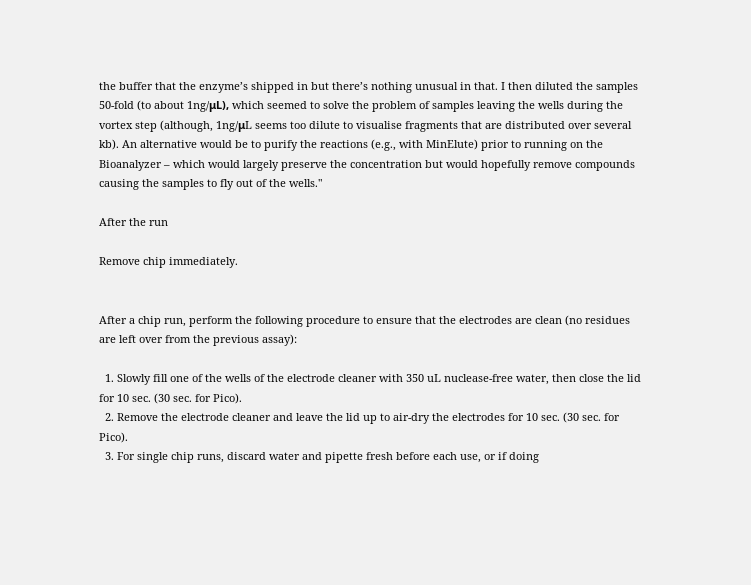the buffer that the enzyme’s shipped in but there’s nothing unusual in that. I then diluted the samples 50-fold (to about 1ng/μL), which seemed to solve the problem of samples leaving the wells during the vortex step (although, 1ng/μL seems too dilute to visualise fragments that are distributed over several kb). An alternative would be to purify the reactions (e.g., with MinElute) prior to running on the Bioanalyzer – which would largely preserve the concentration but would hopefully remove compounds causing the samples to fly out of the wells."

After the run

Remove chip immediately.


After a chip run, perform the following procedure to ensure that the electrodes are clean (no residues are left over from the previous assay):

  1. Slowly fill one of the wells of the electrode cleaner with 350 uL nuclease-free water, then close the lid for 10 sec. (30 sec. for Pico).
  2. Remove the electrode cleaner and leave the lid up to air-dry the electrodes for 10 sec. (30 sec. for Pico).
  3. For single chip runs, discard water and pipette fresh before each use, or if doing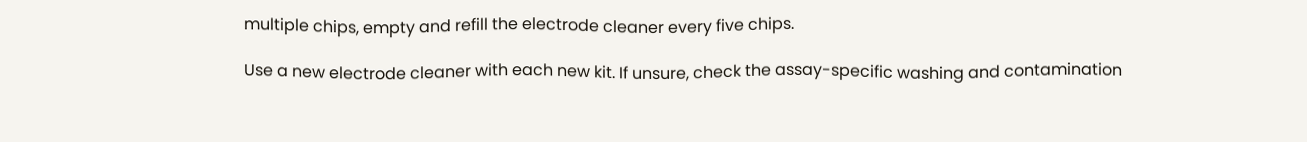multiple chips, empty and refill the electrode cleaner every five chips.

Use a new electrode cleaner with each new kit. If unsure, check the assay-specific washing and contamination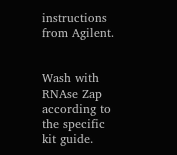instructions from Agilent.


Wash with RNAse Zap according to the specific kit guide.